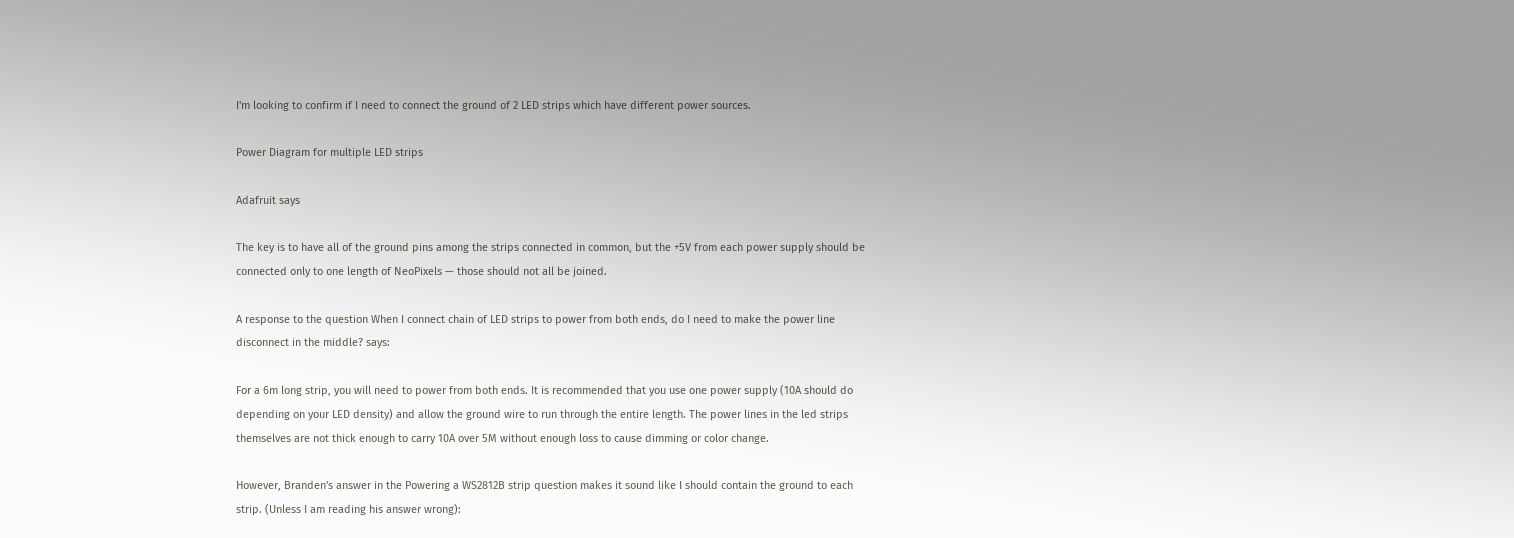I'm looking to confirm if I need to connect the ground of 2 LED strips which have different power sources.

Power Diagram for multiple LED strips

Adafruit says

The key is to have all of the ground pins among the strips connected in common, but the +5V from each power supply should be connected only to one length of NeoPixels — those should not all be joined.

A response to the question When I connect chain of LED strips to power from both ends, do I need to make the power line disconnect in the middle? says:

For a 6m long strip, you will need to power from both ends. It is recommended that you use one power supply (10A should do depending on your LED density) and allow the ground wire to run through the entire length. The power lines in the led strips themselves are not thick enough to carry 10A over 5M without enough loss to cause dimming or color change.

However, Branden's answer in the Powering a WS2812B strip question makes it sound like I should contain the ground to each strip. (Unless I am reading his answer wrong):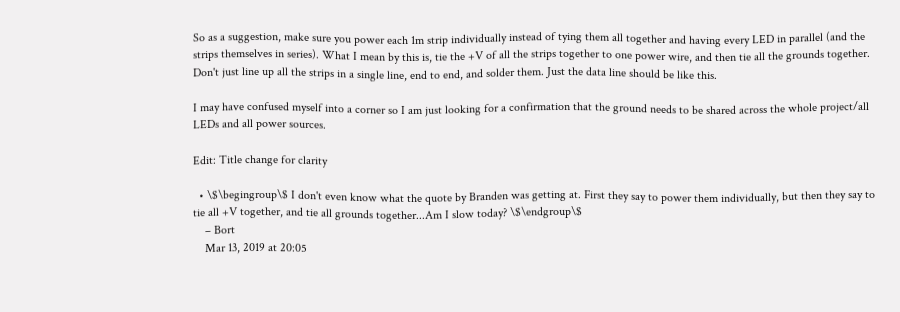So as a suggestion, make sure you power each 1m strip individually instead of tying them all together and having every LED in parallel (and the strips themselves in series). What I mean by this is, tie the +V of all the strips together to one power wire, and then tie all the grounds together. Don't just line up all the strips in a single line, end to end, and solder them. Just the data line should be like this.

I may have confused myself into a corner so I am just looking for a confirmation that the ground needs to be shared across the whole project/all LEDs and all power sources.

Edit: Title change for clarity

  • \$\begingroup\$ I don't even know what the quote by Branden was getting at. First they say to power them individually, but then they say to tie all +V together, and tie all grounds together...Am I slow today? \$\endgroup\$
    – Bort
    Mar 13, 2019 at 20:05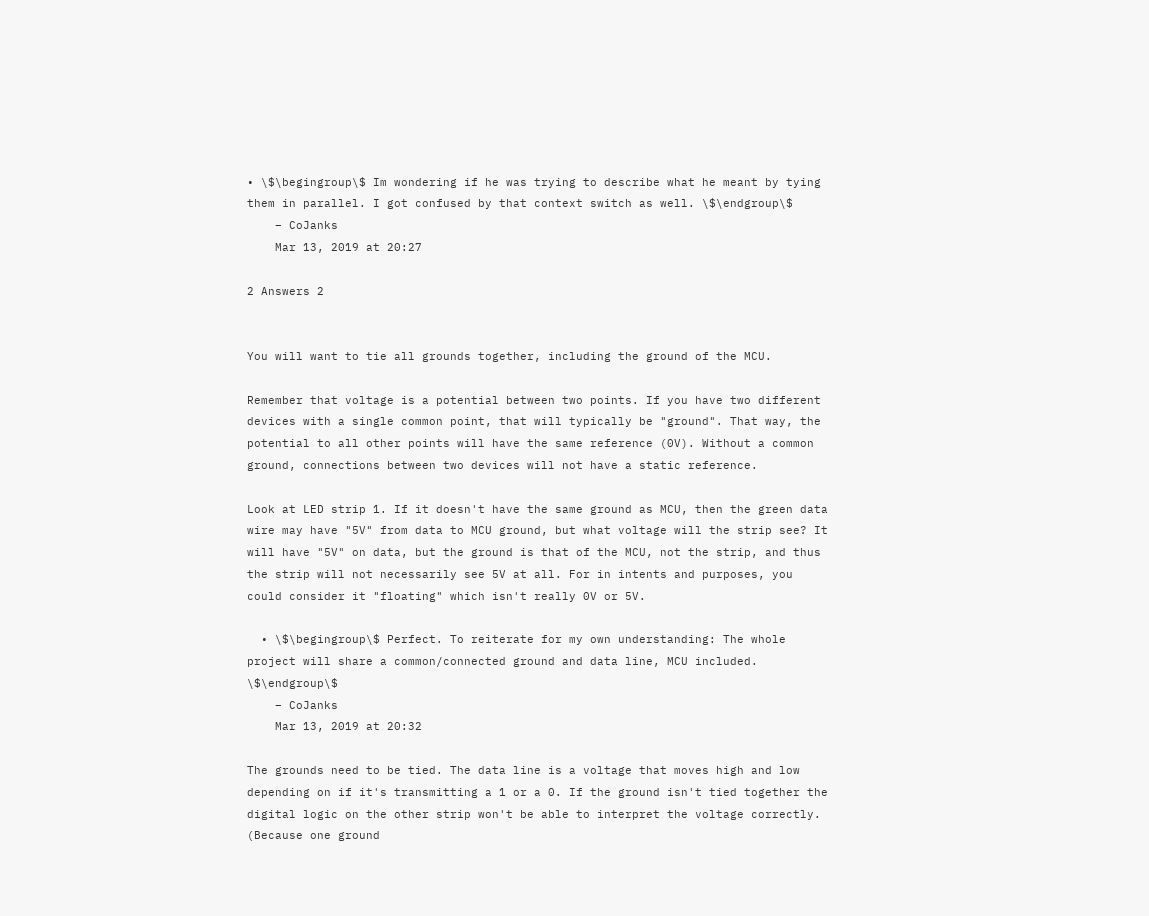• \$\begingroup\$ Im wondering if he was trying to describe what he meant by tying them in parallel. I got confused by that context switch as well. \$\endgroup\$
    – CoJanks
    Mar 13, 2019 at 20:27

2 Answers 2


You will want to tie all grounds together, including the ground of the MCU.

Remember that voltage is a potential between two points. If you have two different devices with a single common point, that will typically be "ground". That way, the potential to all other points will have the same reference (0V). Without a common ground, connections between two devices will not have a static reference.

Look at LED strip 1. If it doesn't have the same ground as MCU, then the green data wire may have "5V" from data to MCU ground, but what voltage will the strip see? It will have "5V" on data, but the ground is that of the MCU, not the strip, and thus the strip will not necessarily see 5V at all. For in intents and purposes, you could consider it "floating" which isn't really 0V or 5V.

  • \$\begingroup\$ Perfect. To reiterate for my own understanding: The whole project will share a common/connected ground and data line, MCU included. \$\endgroup\$
    – CoJanks
    Mar 13, 2019 at 20:32

The grounds need to be tied. The data line is a voltage that moves high and low depending on if it's transmitting a 1 or a 0. If the ground isn't tied together the digital logic on the other strip won't be able to interpret the voltage correctly. (Because one ground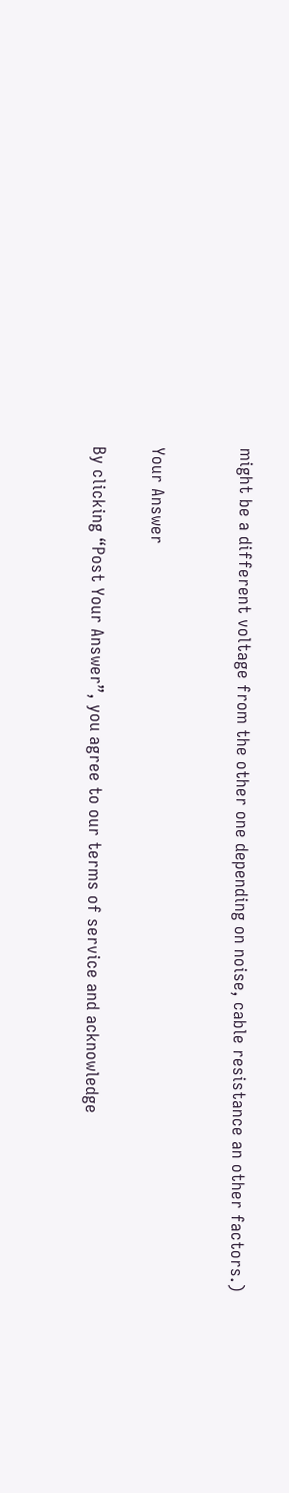might be a different voltage from the other one depending on noise, cable resistance an other factors.)


Your Answer

By clicking “Post Your Answer”, you agree to our terms of service and acknowledge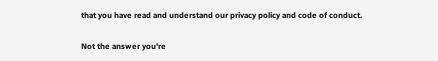that you have read and understand our privacy policy and code of conduct.

Not the answer you're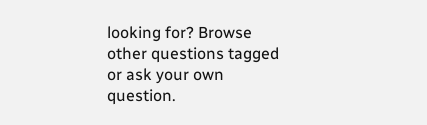looking for? Browse other questions tagged or ask your own question.